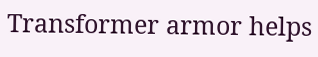Transformer armor helps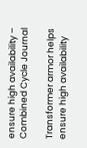ensure high availability – Combined Cycle Journal

Transformer armor helps ensure high availability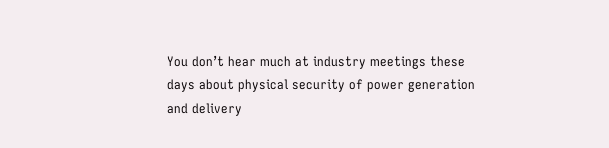You don’t hear much at industry meetings these days about physical security of power generation and delivery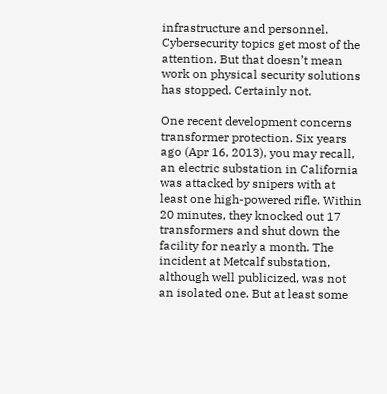infrastructure and personnel. Cybersecurity topics get most of the attention. But that doesn’t mean work on physical security solutions has stopped. Certainly not.

One recent development concerns transformer protection. Six years ago (Apr 16, 2013), you may recall, an electric substation in California was attacked by snipers with at least one high-powered rifle. Within 20 minutes, they knocked out 17 transformers and shut down the facility for nearly a month. The incident at Metcalf substation, although well publicized, was not an isolated one. But at least some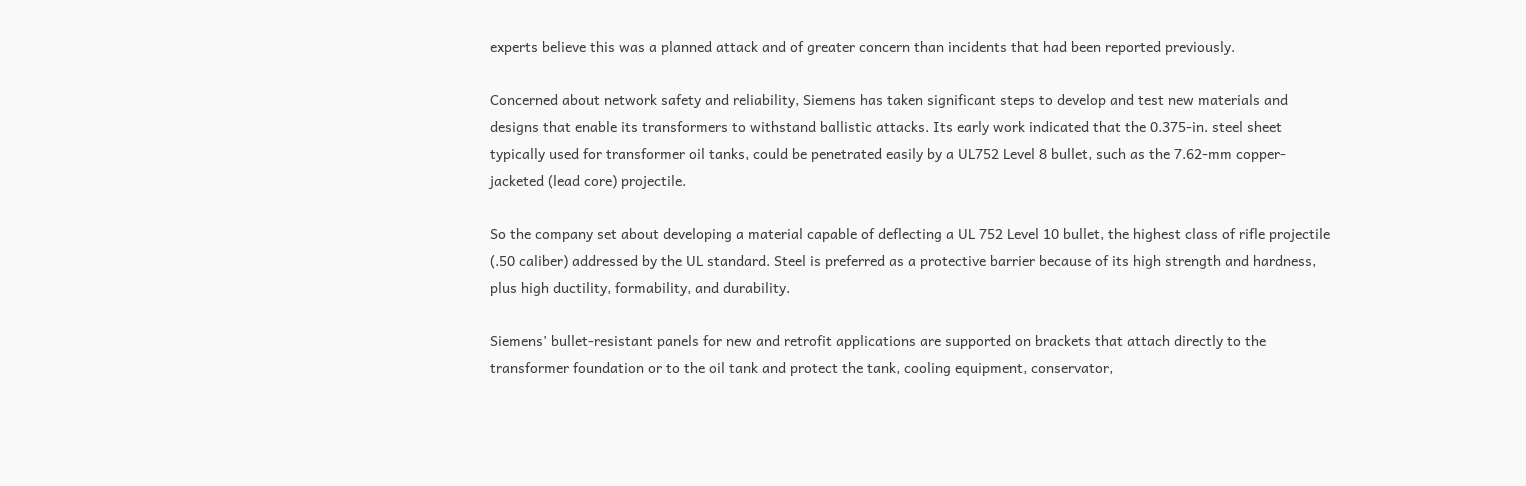experts believe this was a planned attack and of greater concern than incidents that had been reported previously.

Concerned about network safety and reliability, Siemens has taken significant steps to develop and test new materials and designs that enable its transformers to withstand ballistic attacks. Its early work indicated that the 0.375-in. steel sheet typically used for transformer oil tanks, could be penetrated easily by a UL752 Level 8 bullet, such as the 7.62-mm copper-jacketed (lead core) projectile.

So the company set about developing a material capable of deflecting a UL 752 Level 10 bullet, the highest class of rifle projectile (.50 caliber) addressed by the UL standard. Steel is preferred as a protective barrier because of its high strength and hardness, plus high ductility, formability, and durability.

Siemens’ bullet-resistant panels for new and retrofit applications are supported on brackets that attach directly to the transformer foundation or to the oil tank and protect the tank, cooling equipment, conservator,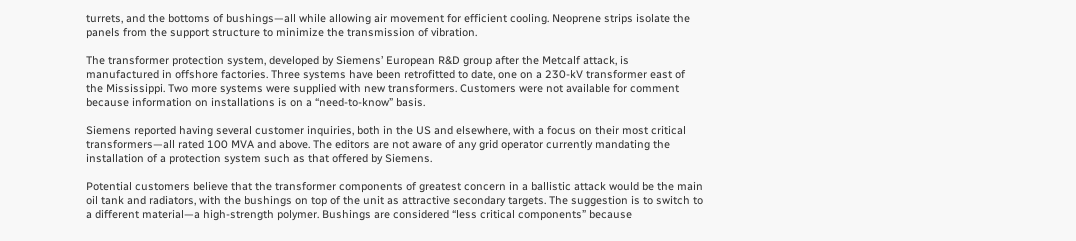turrets, and the bottoms of bushings—all while allowing air movement for efficient cooling. Neoprene strips isolate the panels from the support structure to minimize the transmission of vibration.

The transformer protection system, developed by Siemens’ European R&D group after the Metcalf attack, is manufactured in offshore factories. Three systems have been retrofitted to date, one on a 230-kV transformer east of the Mississippi. Two more systems were supplied with new transformers. Customers were not available for comment because information on installations is on a “need-to-know” basis.

Siemens reported having several customer inquiries, both in the US and elsewhere, with a focus on their most critical transformers—all rated 100 MVA and above. The editors are not aware of any grid operator currently mandating the installation of a protection system such as that offered by Siemens.

Potential customers believe that the transformer components of greatest concern in a ballistic attack would be the main oil tank and radiators, with the bushings on top of the unit as attractive secondary targets. The suggestion is to switch to a different material—a high-strength polymer. Bushings are considered “less critical components” because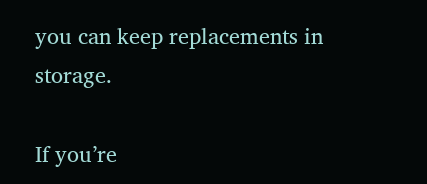you can keep replacements in storage.

If you’re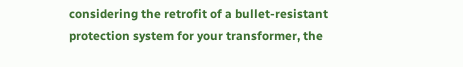considering the retrofit of a bullet-resistant protection system for your transformer, the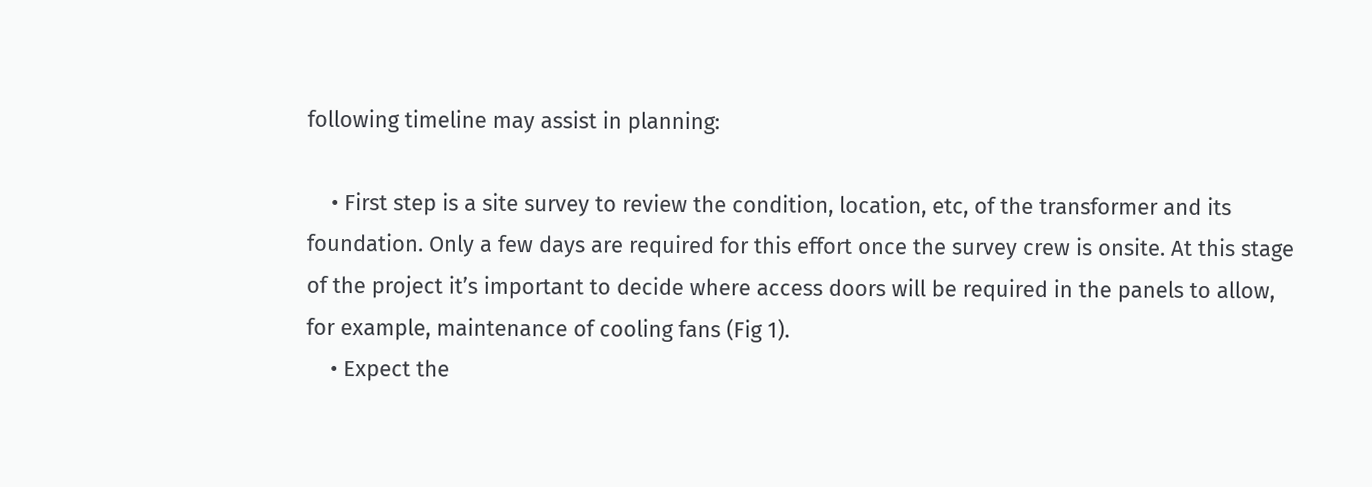following timeline may assist in planning:

    • First step is a site survey to review the condition, location, etc, of the transformer and its foundation. Only a few days are required for this effort once the survey crew is onsite. At this stage of the project it’s important to decide where access doors will be required in the panels to allow, for example, maintenance of cooling fans (Fig 1).
    • Expect the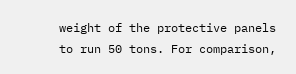weight of the protective panels to run 50 tons. For comparison,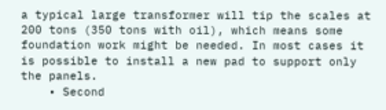a typical large transformer will tip the scales at 200 tons (350 tons with oil), which means some foundation work might be needed. In most cases it is possible to install a new pad to support only the panels.
    • Second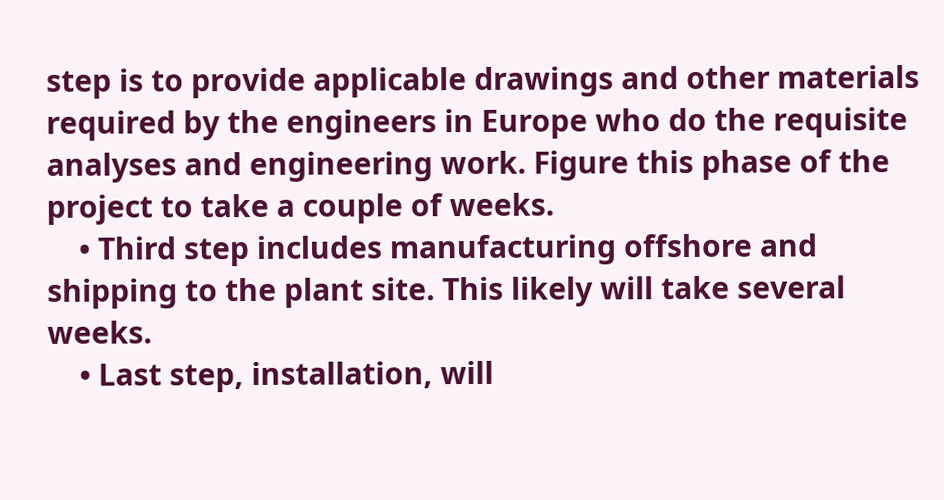step is to provide applicable drawings and other materials required by the engineers in Europe who do the requisite analyses and engineering work. Figure this phase of the project to take a couple of weeks.
    • Third step includes manufacturing offshore and shipping to the plant site. This likely will take several weeks.
    • Last step, installation, will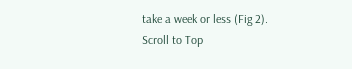take a week or less (Fig 2).
Scroll to Top